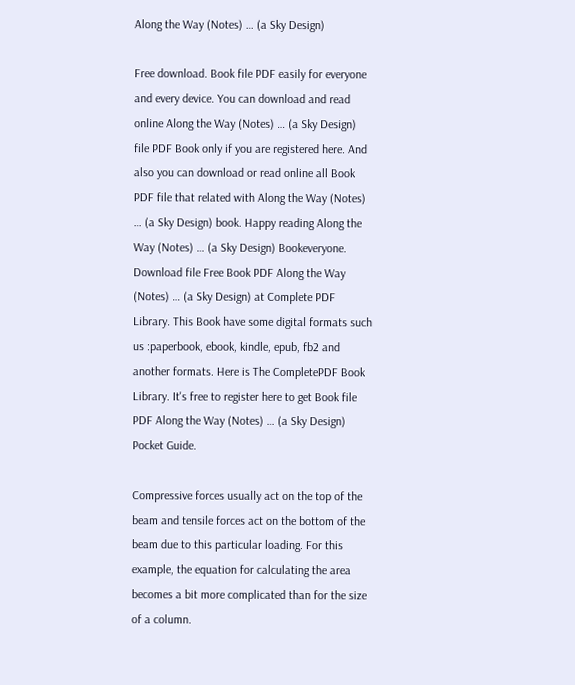Along the Way (Notes) … (a Sky Design)

Free download. Book file PDF easily for everyone and every device. You can download and read online Along the Way (Notes) … (a Sky Design) file PDF Book only if you are registered here. And also you can download or read online all Book PDF file that related with Along the Way (Notes) … (a Sky Design) book. Happy reading Along the Way (Notes) … (a Sky Design) Bookeveryone. Download file Free Book PDF Along the Way (Notes) … (a Sky Design) at Complete PDF Library. This Book have some digital formats such us :paperbook, ebook, kindle, epub, fb2 and another formats. Here is The CompletePDF Book Library. It's free to register here to get Book file PDF Along the Way (Notes) … (a Sky Design) Pocket Guide.

Compressive forces usually act on the top of the beam and tensile forces act on the bottom of the beam due to this particular loading. For this example, the equation for calculating the area becomes a bit more complicated than for the size of a column.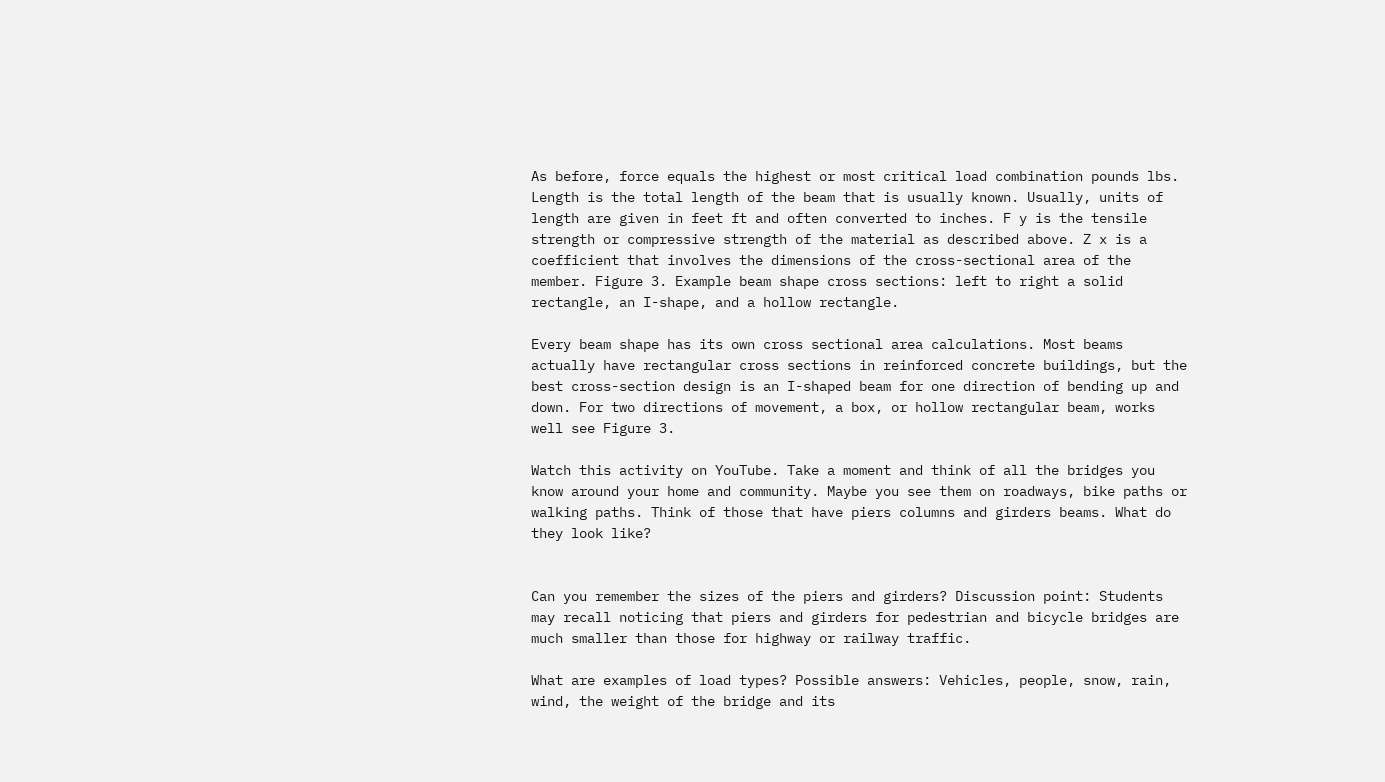As before, force equals the highest or most critical load combination pounds lbs. Length is the total length of the beam that is usually known. Usually, units of length are given in feet ft and often converted to inches. F y is the tensile strength or compressive strength of the material as described above. Z x is a coefficient that involves the dimensions of the cross-sectional area of the member. Figure 3. Example beam shape cross sections: left to right a solid rectangle, an I-shape, and a hollow rectangle.

Every beam shape has its own cross sectional area calculations. Most beams actually have rectangular cross sections in reinforced concrete buildings, but the best cross-section design is an I-shaped beam for one direction of bending up and down. For two directions of movement, a box, or hollow rectangular beam, works well see Figure 3.

Watch this activity on YouTube. Take a moment and think of all the bridges you know around your home and community. Maybe you see them on roadways, bike paths or walking paths. Think of those that have piers columns and girders beams. What do they look like?


Can you remember the sizes of the piers and girders? Discussion point: Students may recall noticing that piers and girders for pedestrian and bicycle bridges are much smaller than those for highway or railway traffic.

What are examples of load types? Possible answers: Vehicles, people, snow, rain, wind, the weight of the bridge and its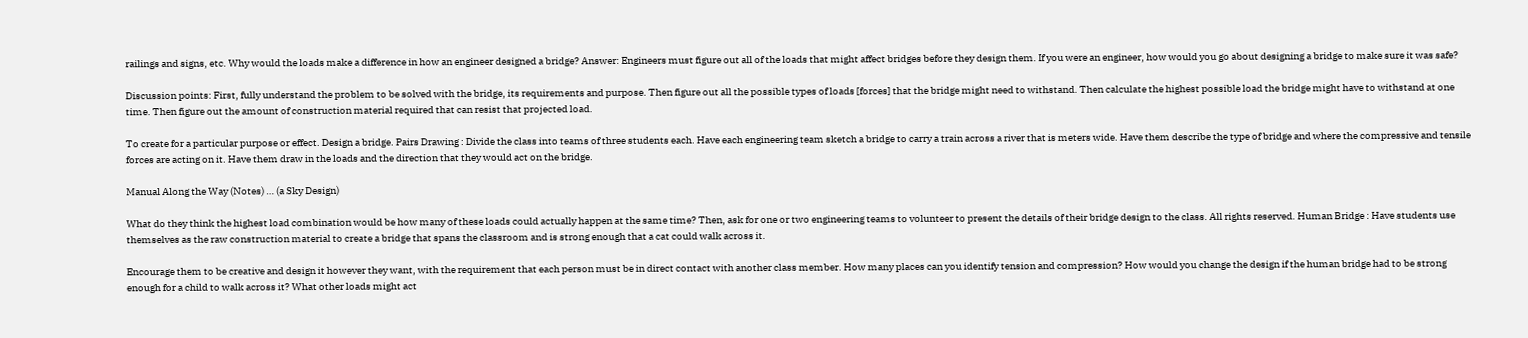railings and signs, etc. Why would the loads make a difference in how an engineer designed a bridge? Answer: Engineers must figure out all of the loads that might affect bridges before they design them. If you were an engineer, how would you go about designing a bridge to make sure it was safe?

Discussion points: First, fully understand the problem to be solved with the bridge, its requirements and purpose. Then figure out all the possible types of loads [forces] that the bridge might need to withstand. Then calculate the highest possible load the bridge might have to withstand at one time. Then figure out the amount of construction material required that can resist that projected load.

To create for a particular purpose or effect. Design a bridge. Pairs Drawing : Divide the class into teams of three students each. Have each engineering team sketch a bridge to carry a train across a river that is meters wide. Have them describe the type of bridge and where the compressive and tensile forces are acting on it. Have them draw in the loads and the direction that they would act on the bridge.

Manual Along the Way (Notes) … (a Sky Design)

What do they think the highest load combination would be how many of these loads could actually happen at the same time? Then, ask for one or two engineering teams to volunteer to present the details of their bridge design to the class. All rights reserved. Human Bridge : Have students use themselves as the raw construction material to create a bridge that spans the classroom and is strong enough that a cat could walk across it.

Encourage them to be creative and design it however they want, with the requirement that each person must be in direct contact with another class member. How many places can you identify tension and compression? How would you change the design if the human bridge had to be strong enough for a child to walk across it? What other loads might act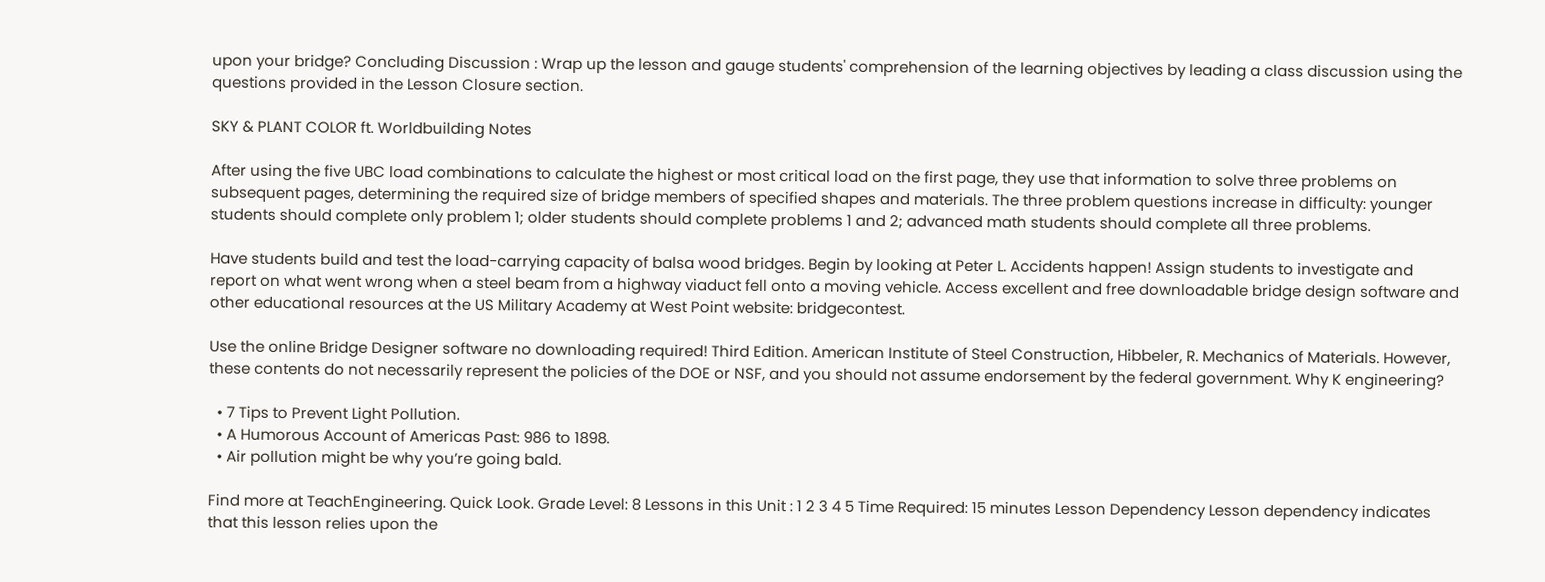upon your bridge? Concluding Discussion : Wrap up the lesson and gauge students' comprehension of the learning objectives by leading a class discussion using the questions provided in the Lesson Closure section.

SKY & PLANT COLOR ft. Worldbuilding Notes

After using the five UBC load combinations to calculate the highest or most critical load on the first page, they use that information to solve three problems on subsequent pages, determining the required size of bridge members of specified shapes and materials. The three problem questions increase in difficulty: younger students should complete only problem 1; older students should complete problems 1 and 2; advanced math students should complete all three problems.

Have students build and test the load-carrying capacity of balsa wood bridges. Begin by looking at Peter L. Accidents happen! Assign students to investigate and report on what went wrong when a steel beam from a highway viaduct fell onto a moving vehicle. Access excellent and free downloadable bridge design software and other educational resources at the US Military Academy at West Point website: bridgecontest.

Use the online Bridge Designer software no downloading required! Third Edition. American Institute of Steel Construction, Hibbeler, R. Mechanics of Materials. However, these contents do not necessarily represent the policies of the DOE or NSF, and you should not assume endorsement by the federal government. Why K engineering?

  • 7 Tips to Prevent Light Pollution.
  • A Humorous Account of Americas Past: 986 to 1898.
  • Air pollution might be why you’re going bald.

Find more at TeachEngineering. Quick Look. Grade Level: 8 Lessons in this Unit : 1 2 3 4 5 Time Required: 15 minutes Lesson Dependency Lesson dependency indicates that this lesson relies upon the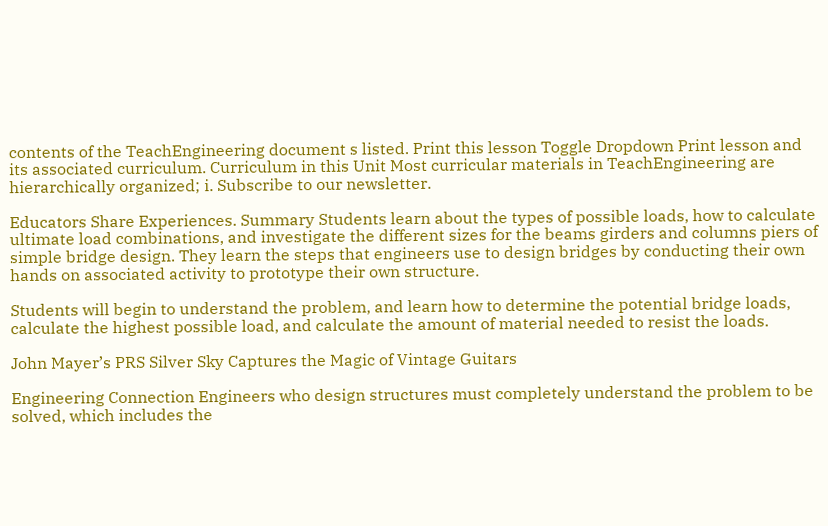contents of the TeachEngineering document s listed. Print this lesson Toggle Dropdown Print lesson and its associated curriculum. Curriculum in this Unit Most curricular materials in TeachEngineering are hierarchically organized; i. Subscribe to our newsletter.

Educators Share Experiences. Summary Students learn about the types of possible loads, how to calculate ultimate load combinations, and investigate the different sizes for the beams girders and columns piers of simple bridge design. They learn the steps that engineers use to design bridges by conducting their own hands on associated activity to prototype their own structure.

Students will begin to understand the problem, and learn how to determine the potential bridge loads, calculate the highest possible load, and calculate the amount of material needed to resist the loads.

John Mayer’s PRS Silver Sky Captures the Magic of Vintage Guitars

Engineering Connection Engineers who design structures must completely understand the problem to be solved, which includes the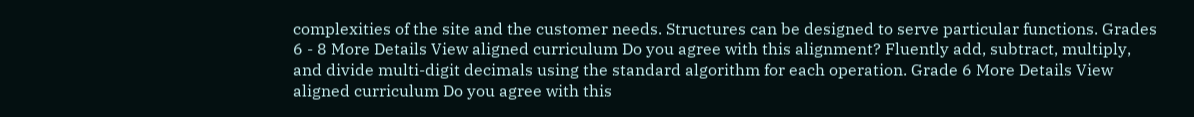complexities of the site and the customer needs. Structures can be designed to serve particular functions. Grades 6 - 8 More Details View aligned curriculum Do you agree with this alignment? Fluently add, subtract, multiply, and divide multi-digit decimals using the standard algorithm for each operation. Grade 6 More Details View aligned curriculum Do you agree with this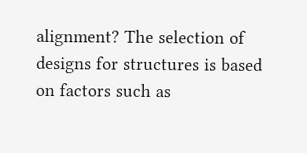alignment? The selection of designs for structures is based on factors such as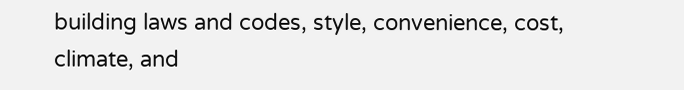building laws and codes, style, convenience, cost, climate, and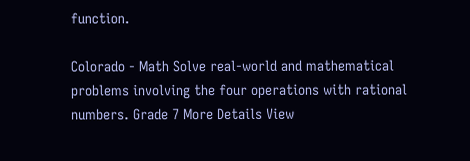function.

Colorado - Math Solve real-world and mathematical problems involving the four operations with rational numbers. Grade 7 More Details View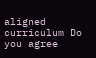aligned curriculum Do you agree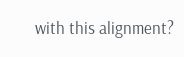with this alignment?